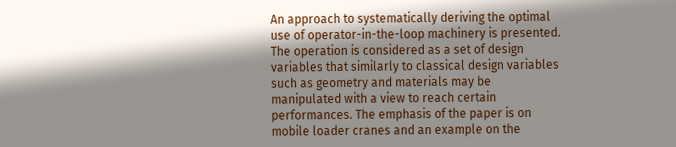An approach to systematically deriving the optimal use of operator-in-the-loop machinery is presented. The operation is considered as a set of design variables that similarly to classical design variables such as geometry and materials may be manipulated with a view to reach certain performances. The emphasis of the paper is on mobile loader cranes and an example on the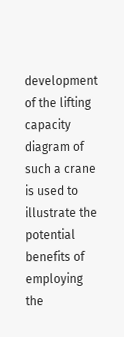development of the lifting capacity diagram of such a crane is used to illustrate the potential benefits of employing the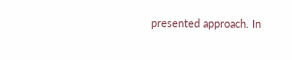presented approach. In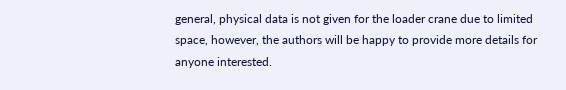general, physical data is not given for the loader crane due to limited space, however, the authors will be happy to provide more details for anyone interested.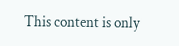This content is only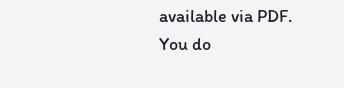available via PDF.
You do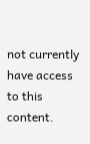not currently have access to this content.